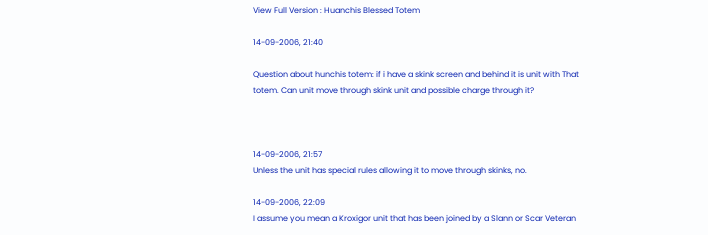View Full Version : Huanchis Blessed Totem

14-09-2006, 21:40

Question about hunchis totem: if i have a skink screen and behind it is unit with That totem. Can unit move through skink unit and possible charge through it?



14-09-2006, 21:57
Unless the unit has special rules allowing it to move through skinks, no.

14-09-2006, 22:09
I assume you mean a Kroxigor unit that has been joined by a Slann or Scar Veteran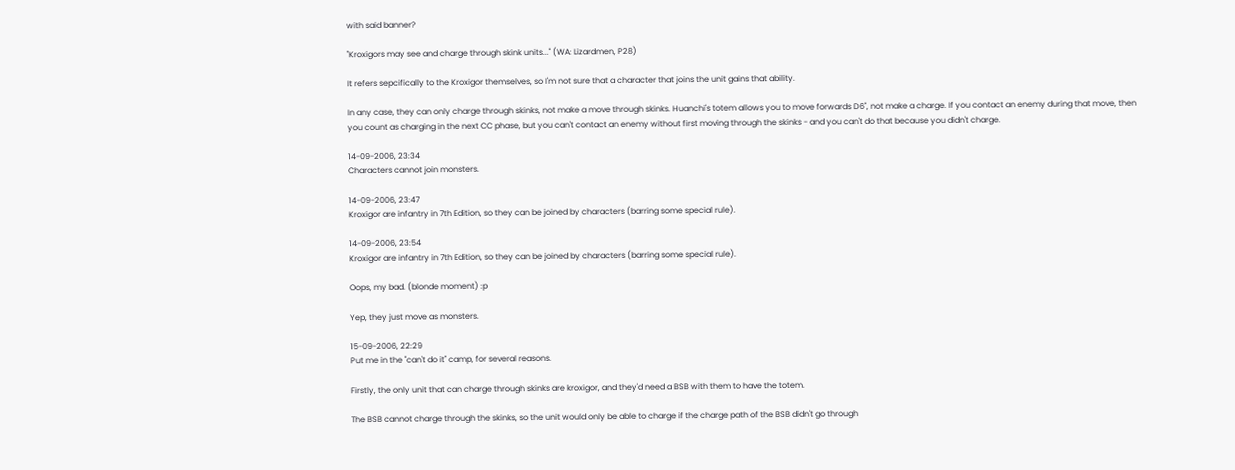with said banner?

"Kroxigors may see and charge through skink units..." (WA: Lizardmen, P28)

It refers sepcifically to the Kroxigor themselves, so I'm not sure that a character that joins the unit gains that ability.

In any case, they can only charge through skinks, not make a move through skinks. Huanchi's totem allows you to move forwards D6", not make a charge. If you contact an enemy during that move, then you count as charging in the next CC phase, but you can't contact an enemy without first moving through the skinks - and you can't do that because you didn't charge.

14-09-2006, 23:34
Characters cannot join monsters.

14-09-2006, 23:47
Kroxigor are infantry in 7th Edition, so they can be joined by characters (barring some special rule).

14-09-2006, 23:54
Kroxigor are infantry in 7th Edition, so they can be joined by characters (barring some special rule).

Oops, my bad. (blonde moment) :p

Yep, they just move as monsters.

15-09-2006, 22:29
Put me in the "can't do it" camp, for several reasons.

Firstly, the only unit that can charge through skinks are kroxigor, and they'd need a BSB with them to have the totem.

The BSB cannot charge through the skinks, so the unit would only be able to charge if the charge path of the BSB didn't go through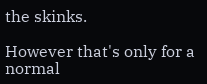the skinks.

However that's only for a normal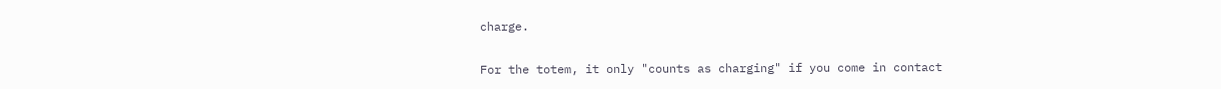charge.

For the totem, it only "counts as charging" if you come in contact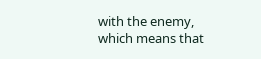with the enemy, which means that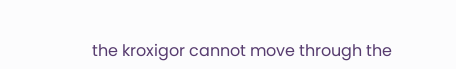the kroxigor cannot move through the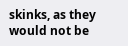skinks, as they would not be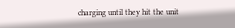charging until they hit the unit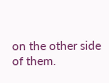on the other side of them.